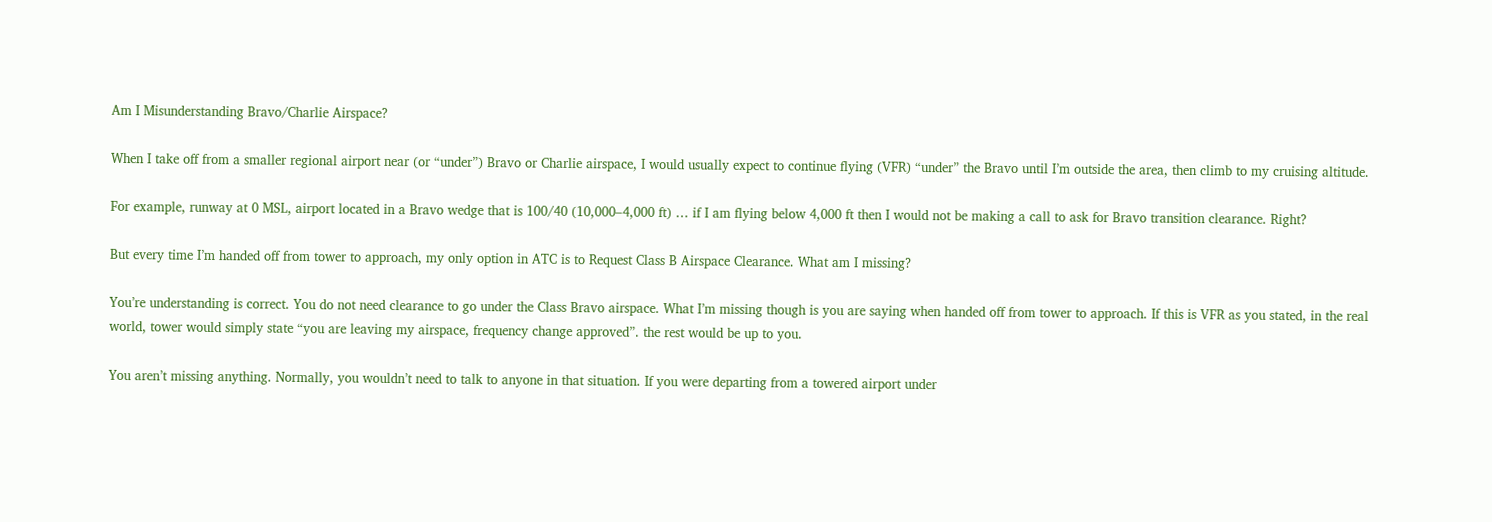Am I Misunderstanding Bravo/Charlie Airspace?

When I take off from a smaller regional airport near (or “under”) Bravo or Charlie airspace, I would usually expect to continue flying (VFR) “under” the Bravo until I’m outside the area, then climb to my cruising altitude.

For example, runway at 0 MSL, airport located in a Bravo wedge that is 100/40 (10,000–4,000 ft) … if I am flying below 4,000 ft then I would not be making a call to ask for Bravo transition clearance. Right?

But every time I’m handed off from tower to approach, my only option in ATC is to Request Class B Airspace Clearance. What am I missing?

You’re understanding is correct. You do not need clearance to go under the Class Bravo airspace. What I’m missing though is you are saying when handed off from tower to approach. If this is VFR as you stated, in the real world, tower would simply state “you are leaving my airspace, frequency change approved”. the rest would be up to you.

You aren’t missing anything. Normally, you wouldn’t need to talk to anyone in that situation. If you were departing from a towered airport under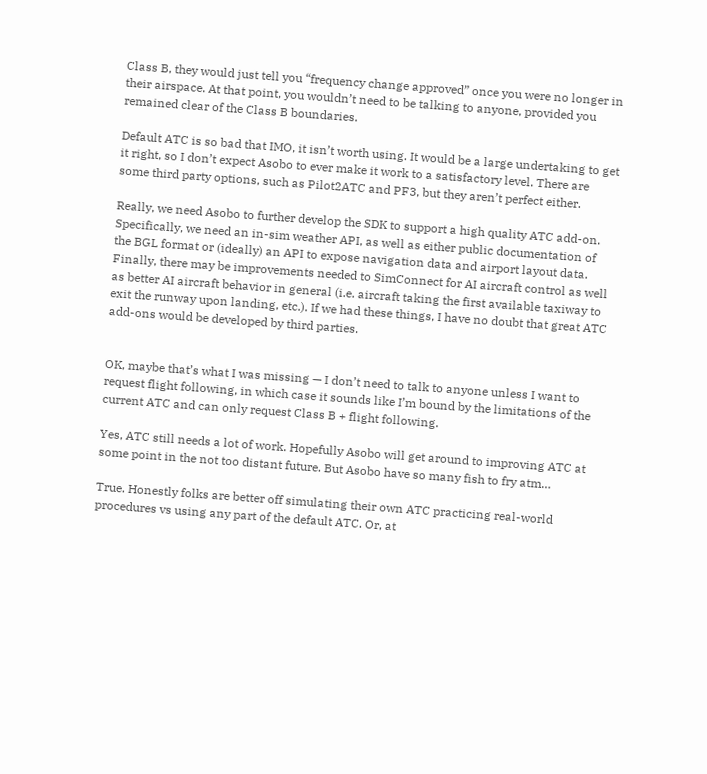Class B, they would just tell you “frequency change approved” once you were no longer in their airspace. At that point, you wouldn’t need to be talking to anyone, provided you remained clear of the Class B boundaries.

Default ATC is so bad that IMO, it isn’t worth using. It would be a large undertaking to get it right, so I don’t expect Asobo to ever make it work to a satisfactory level. There are some third party options, such as Pilot2ATC and PF3, but they aren’t perfect either.

Really, we need Asobo to further develop the SDK to support a high quality ATC add-on. Specifically, we need an in-sim weather API, as well as either public documentation of the BGL format or (ideally) an API to expose navigation data and airport layout data. Finally, there may be improvements needed to SimConnect for AI aircraft control as well as better AI aircraft behavior in general (i.e. aircraft taking the first available taxiway to exit the runway upon landing, etc.). If we had these things, I have no doubt that great ATC add-ons would be developed by third parties.


OK, maybe that’s what I was missing — I don’t need to talk to anyone unless I want to request flight following, in which case it sounds like I’m bound by the limitations of the current ATC and can only request Class B + flight following.

Yes, ATC still needs a lot of work. Hopefully Asobo will get around to improving ATC at some point in the not too distant future. But Asobo have so many fish to fry atm…

True. Honestly folks are better off simulating their own ATC practicing real-world procedures vs using any part of the default ATC. Or, at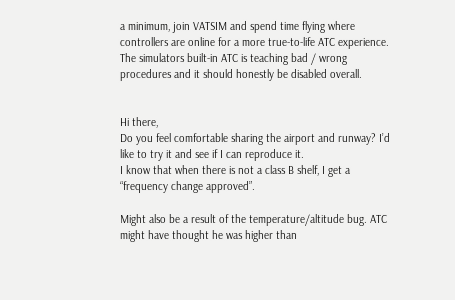a minimum, join VATSIM and spend time flying where controllers are online for a more true-to-life ATC experience. The simulators built-in ATC is teaching bad / wrong procedures and it should honestly be disabled overall.


Hi there,
Do you feel comfortable sharing the airport and runway? I’d like to try it and see if I can reproduce it.
I know that when there is not a class B shelf, I get a “frequency change approved”.

Might also be a result of the temperature/altitude bug. ATC might have thought he was higher than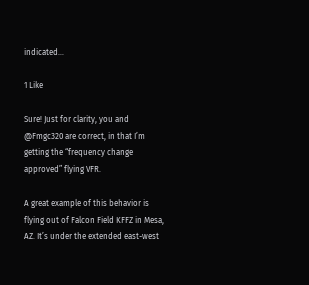indicated…

1 Like

Sure! Just for clarity, you and @Fmgc320 are correct, in that I’m getting the “frequency change approved” flying VFR.

A great example of this behavior is flying out of Falcon Field KFFZ in Mesa, AZ. It’s under the extended east-west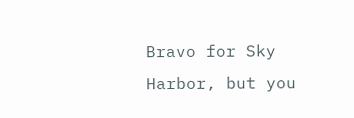Bravo for Sky Harbor, but you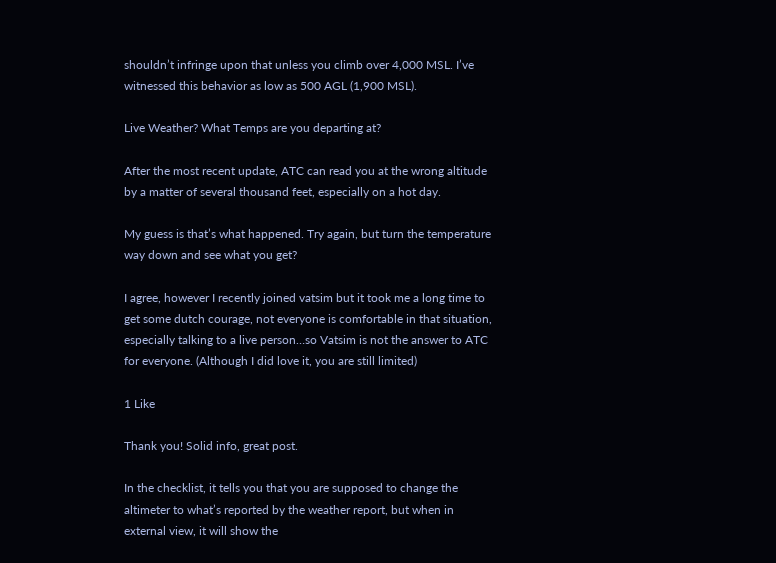shouldn’t infringe upon that unless you climb over 4,000 MSL. I’ve witnessed this behavior as low as 500 AGL (1,900 MSL).

Live Weather? What Temps are you departing at?

After the most recent update, ATC can read you at the wrong altitude by a matter of several thousand feet, especially on a hot day.

My guess is that’s what happened. Try again, but turn the temperature way down and see what you get?

I agree, however I recently joined vatsim but it took me a long time to get some dutch courage, not everyone is comfortable in that situation, especially talking to a live person…so Vatsim is not the answer to ATC for everyone. (Although I did love it, you are still limited)

1 Like

Thank you! Solid info, great post.

In the checklist, it tells you that you are supposed to change the altimeter to what’s reported by the weather report, but when in external view, it will show the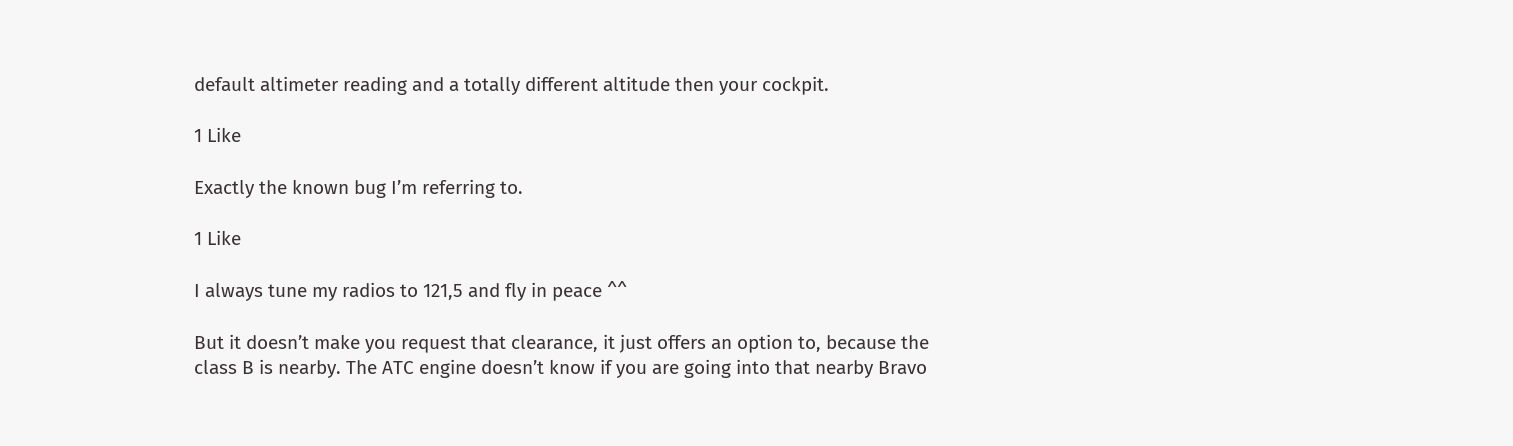default altimeter reading and a totally different altitude then your cockpit.

1 Like

Exactly the known bug I’m referring to.

1 Like

I always tune my radios to 121,5 and fly in peace ^^

But it doesn’t make you request that clearance, it just offers an option to, because the class B is nearby. The ATC engine doesn’t know if you are going into that nearby Bravo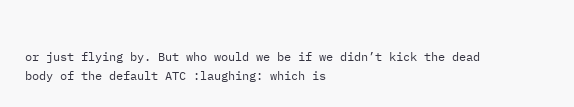or just flying by. But who would we be if we didn’t kick the dead body of the default ATC :laughing: which is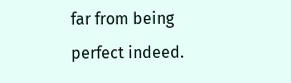far from being perfect indeed.